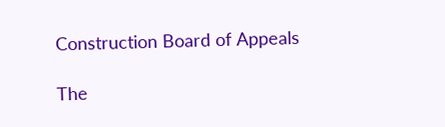Construction Board of Appeals

The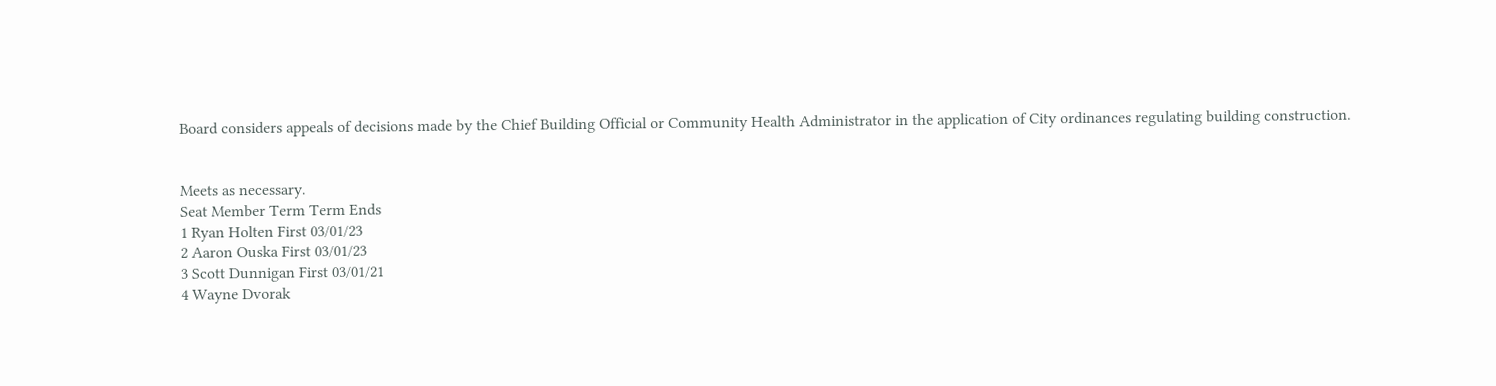Board considers appeals of decisions made by the Chief Building Official or Community Health Administrator in the application of City ordinances regulating building construction.


Meets as necessary.
Seat Member Term Term Ends
1 Ryan Holten First 03/01/23
2 Aaron Ouska First 03/01/23
3 Scott Dunnigan First 03/01/21
4 Wayne Dvorak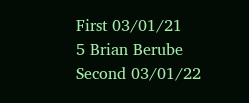First 03/01/21
5 Brian Berube Second 03/01/22